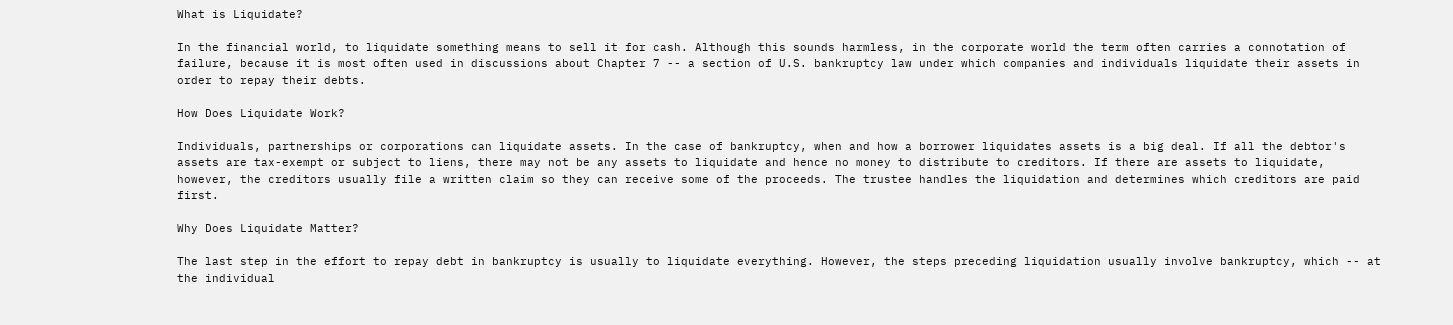What is Liquidate?

In the financial world, to liquidate something means to sell it for cash. Although this sounds harmless, in the corporate world the term often carries a connotation of failure, because it is most often used in discussions about Chapter 7 -- a section of U.S. bankruptcy law under which companies and individuals liquidate their assets in order to repay their debts.

How Does Liquidate Work?

Individuals, partnerships or corporations can liquidate assets. In the case of bankruptcy, when and how a borrower liquidates assets is a big deal. If all the debtor's assets are tax-exempt or subject to liens, there may not be any assets to liquidate and hence no money to distribute to creditors. If there are assets to liquidate, however, the creditors usually file a written claim so they can receive some of the proceeds. The trustee handles the liquidation and determines which creditors are paid first.

Why Does Liquidate Matter?

The last step in the effort to repay debt in bankruptcy is usually to liquidate everything. However, the steps preceding liquidation usually involve bankruptcy, which -- at the individual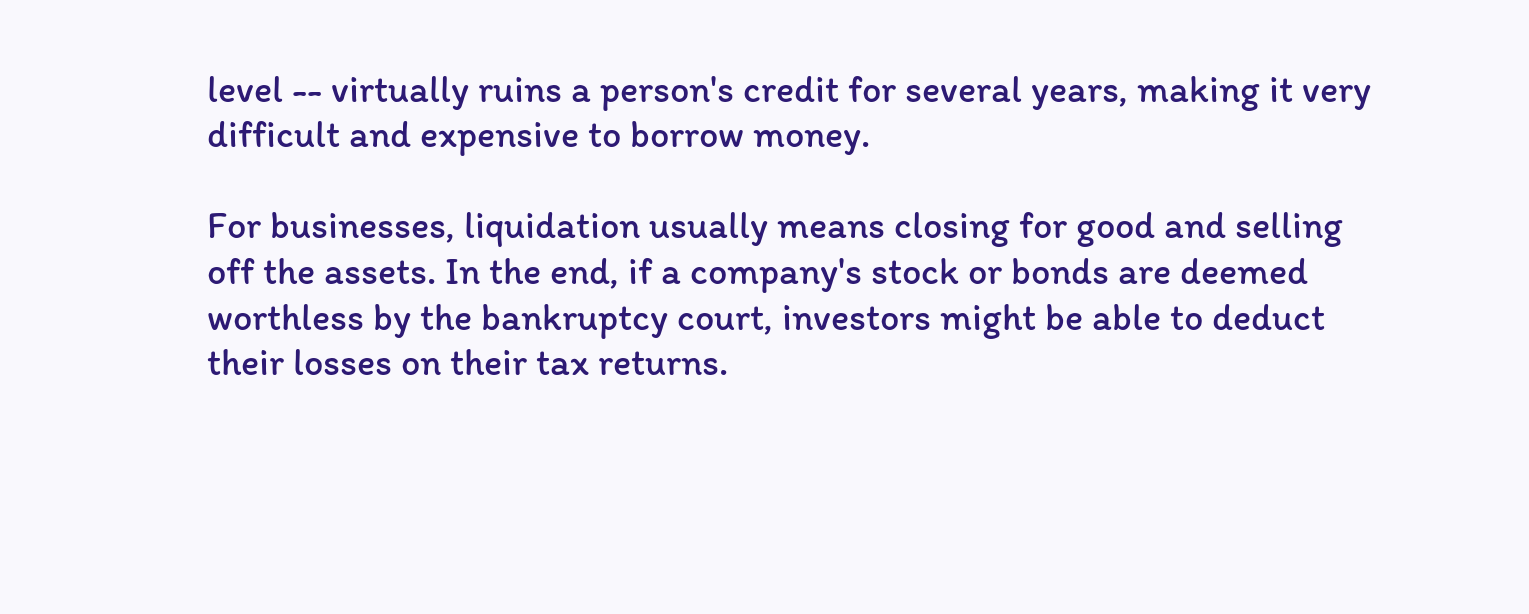level -- virtually ruins a person's credit for several years, making it very difficult and expensive to borrow money.

For businesses, liquidation usually means closing for good and selling off the assets. In the end, if a company's stock or bonds are deemed worthless by the bankruptcy court, investors might be able to deduct their losses on their tax returns.